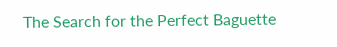The Search for the Perfect Baguette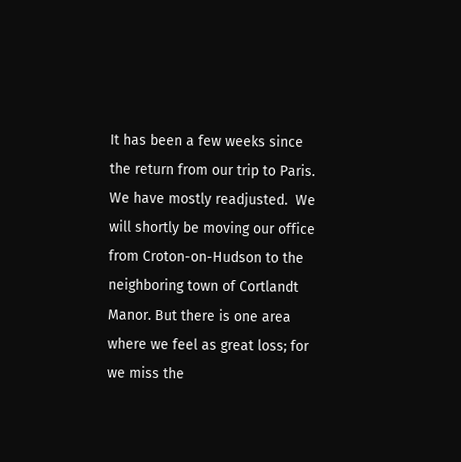It has been a few weeks since the return from our trip to Paris.  We have mostly readjusted.  We will shortly be moving our office from Croton-on-Hudson to the neighboring town of Cortlandt Manor. But there is one area where we feel as great loss; for we miss the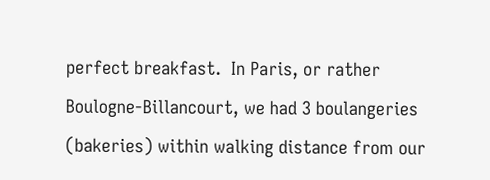perfect breakfast.  In Paris, or rather Boulogne-Billancourt, we had 3 boulangeries (bakeries) within walking distance from our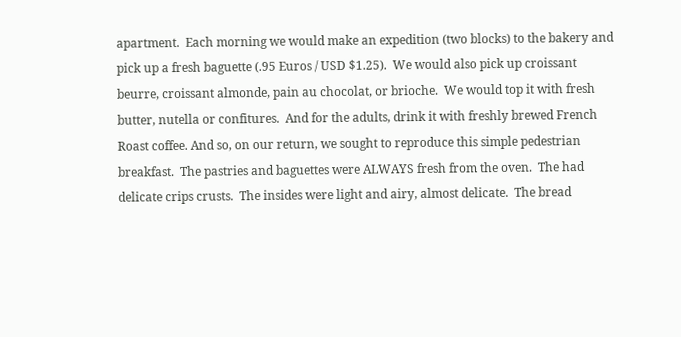apartment.  Each morning we would make an expedition (two blocks) to the bakery and pick up a fresh baguette (.95 Euros / USD $1.25).  We would also pick up croissant beurre, croissant almonde, pain au chocolat, or brioche.  We would top it with fresh butter, nutella or confitures.  And for the adults, drink it with freshly brewed French Roast coffee. And so, on our return, we sought to reproduce this simple pedestrian breakfast.  The pastries and baguettes were ALWAYS fresh from the oven.  The had delicate crips crusts.  The insides were light and airy, almost delicate.  The bread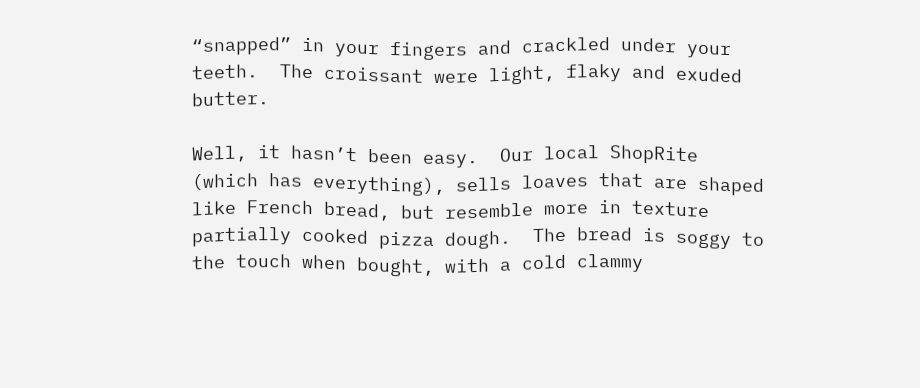“snapped” in your fingers and crackled under your teeth.  The croissant were light, flaky and exuded butter.

Well, it hasn’t been easy.  Our local ShopRite (which has everything), sells loaves that are shaped like French bread, but resemble more in texture partially cooked pizza dough.  The bread is soggy to the touch when bought, with a cold clammy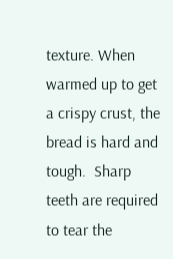texture. When warmed up to get a crispy crust, the bread is hard and tough.  Sharp teeth are required to tear the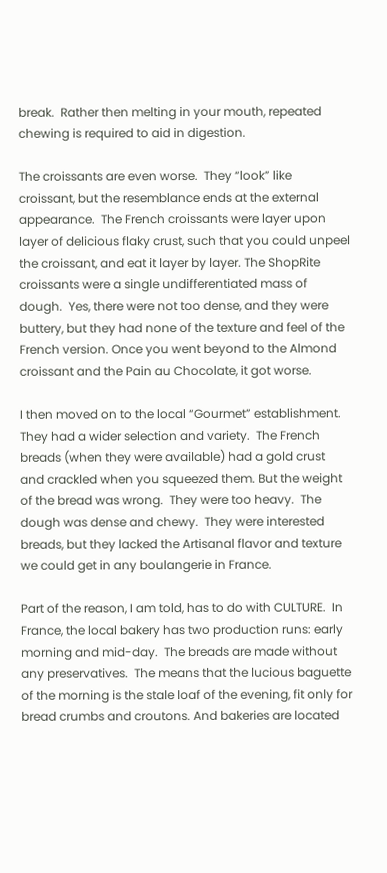break.  Rather then melting in your mouth, repeated chewing is required to aid in digestion.

The croissants are even worse.  They “look” like croissant, but the resemblance ends at the external appearance.  The French croissants were layer upon layer of delicious flaky crust, such that you could unpeel the croissant, and eat it layer by layer. The ShopRite croissants were a single undifferentiated mass of dough.  Yes, there were not too dense, and they were buttery, but they had none of the texture and feel of the French version. Once you went beyond to the Almond croissant and the Pain au Chocolate, it got worse.

I then moved on to the local “Gourmet” establishment.  They had a wider selection and variety.  The French breads (when they were available) had a gold crust and crackled when you squeezed them. But the weight of the bread was wrong.  They were too heavy.  The dough was dense and chewy.  They were interested breads, but they lacked the Artisanal flavor and texture we could get in any boulangerie in France.

Part of the reason, I am told, has to do with CULTURE.  In France, the local bakery has two production runs: early morning and mid-day.  The breads are made without any preservatives.  The means that the lucious baguette of the morning is the stale loaf of the evening, fit only for bread crumbs and croutons. And bakeries are located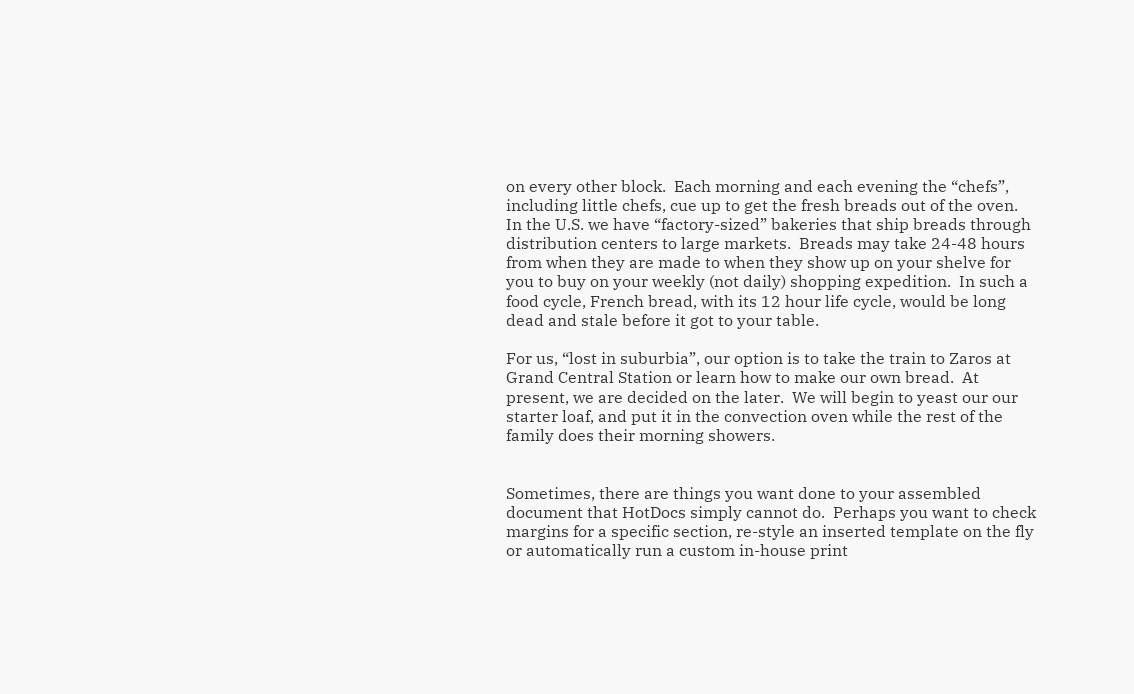on every other block.  Each morning and each evening the “chefs”, including little chefs, cue up to get the fresh breads out of the oven.  In the U.S. we have “factory-sized” bakeries that ship breads through distribution centers to large markets.  Breads may take 24-48 hours from when they are made to when they show up on your shelve for you to buy on your weekly (not daily) shopping expedition.  In such a food cycle, French bread, with its 12 hour life cycle, would be long dead and stale before it got to your table.

For us, “lost in suburbia”, our option is to take the train to Zaros at Grand Central Station or learn how to make our own bread.  At present, we are decided on the later.  We will begin to yeast our our starter loaf, and put it in the convection oven while the rest of the family does their morning showers.


Sometimes, there are things you want done to your assembled document that HotDocs simply cannot do.  Perhaps you want to check margins for a specific section, re-style an inserted template on the fly or automatically run a custom in-house print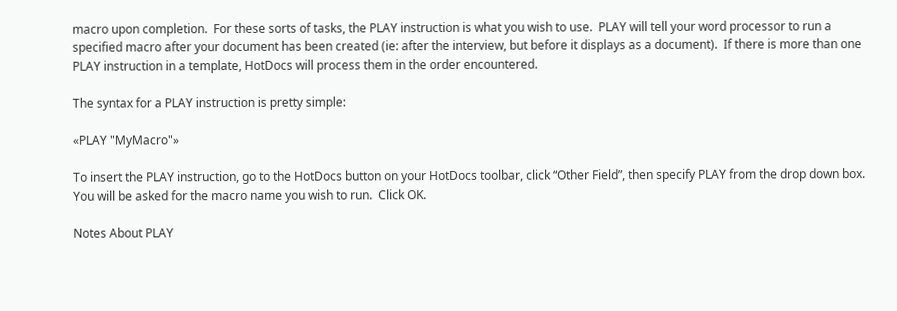macro upon completion.  For these sorts of tasks, the PLAY instruction is what you wish to use.  PLAY will tell your word processor to run a specified macro after your document has been created (ie: after the interview, but before it displays as a document).  If there is more than one PLAY instruction in a template, HotDocs will process them in the order encountered.

The syntax for a PLAY instruction is pretty simple:

«PLAY "MyMacro"»

To insert the PLAY instruction, go to the HotDocs button on your HotDocs toolbar, click “Other Field”, then specify PLAY from the drop down box.  You will be asked for the macro name you wish to run.  Click OK.

Notes About PLAY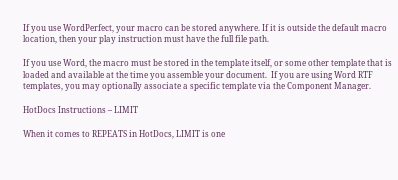If you use WordPerfect, your macro can be stored anywhere. If it is outside the default macro location, then your play instruction must have the full file path.

If you use Word, the macro must be stored in the template itself, or some other template that is loaded and available at the time you assemble your document.  If you are using Word RTF templates, you may optionally associate a specific template via the Component Manager.

HotDocs Instructions – LIMIT

When it comes to REPEATS in HotDocs, LIMIT is one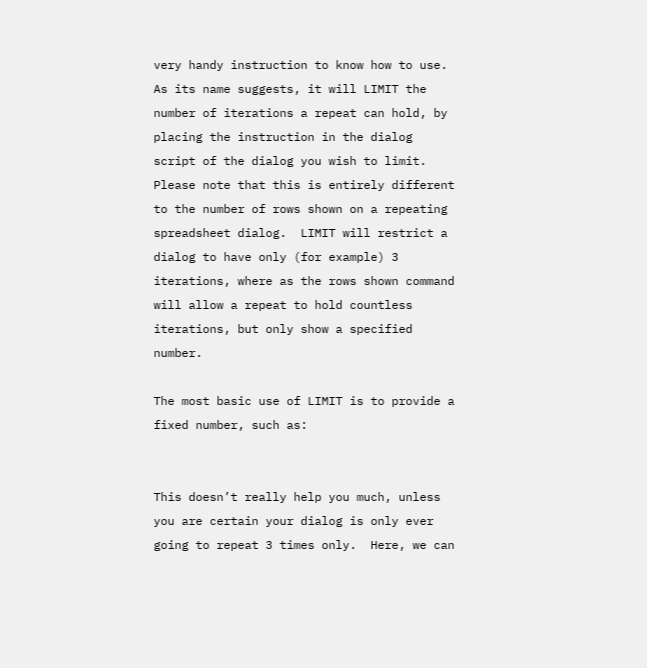very handy instruction to know how to use.  As its name suggests, it will LIMIT the number of iterations a repeat can hold, by placing the instruction in the dialog script of the dialog you wish to limit.  Please note that this is entirely different to the number of rows shown on a repeating spreadsheet dialog.  LIMIT will restrict a dialog to have only (for example) 3 iterations, where as the rows shown command will allow a repeat to hold countless iterations, but only show a specified number.

The most basic use of LIMIT is to provide a fixed number, such as:


This doesn’t really help you much, unless you are certain your dialog is only ever going to repeat 3 times only.  Here, we can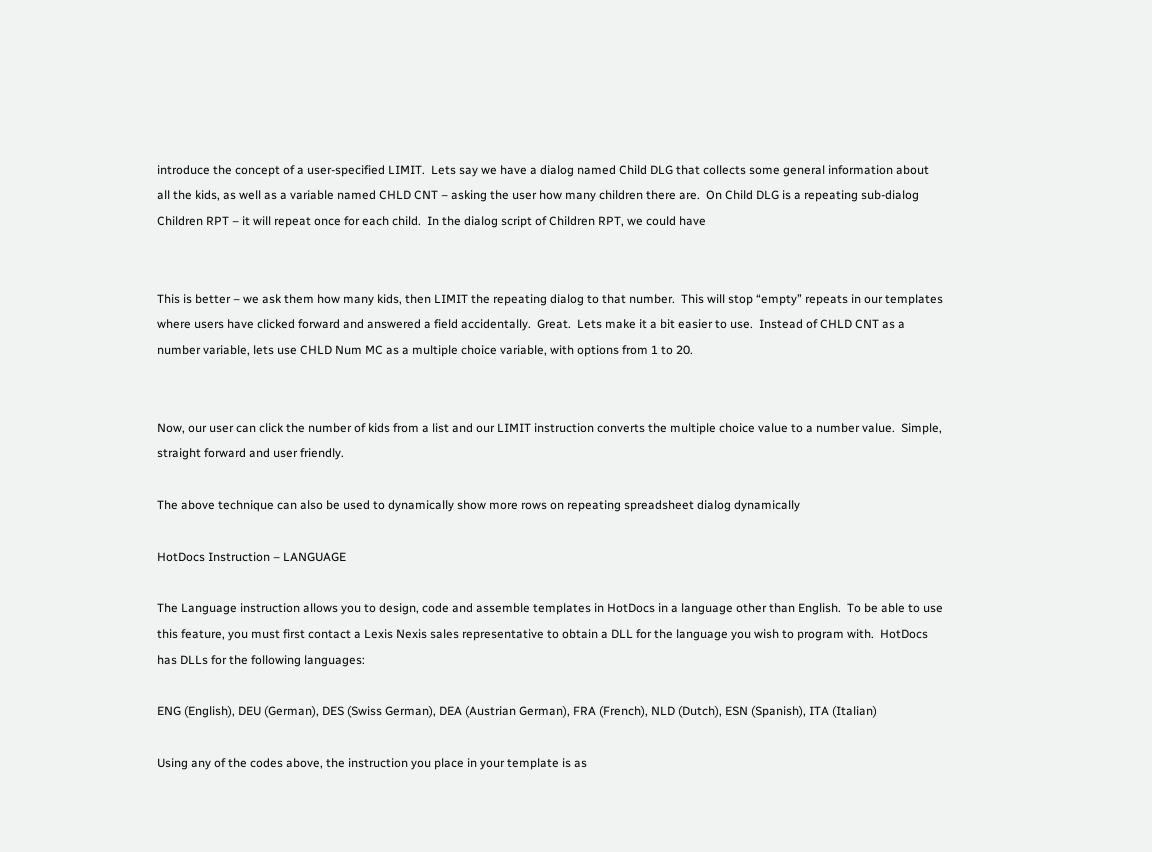introduce the concept of a user-specified LIMIT.  Lets say we have a dialog named Child DLG that collects some general information about all the kids, as well as a variable named CHLD CNT – asking the user how many children there are.  On Child DLG is a repeating sub-dialog Children RPT – it will repeat once for each child.  In the dialog script of Children RPT, we could have


This is better – we ask them how many kids, then LIMIT the repeating dialog to that number.  This will stop “empty” repeats in our templates where users have clicked forward and answered a field accidentally.  Great.  Lets make it a bit easier to use.  Instead of CHLD CNT as a number variable, lets use CHLD Num MC as a multiple choice variable, with options from 1 to 20.


Now, our user can click the number of kids from a list and our LIMIT instruction converts the multiple choice value to a number value.  Simple, straight forward and user friendly.

The above technique can also be used to dynamically show more rows on repeating spreadsheet dialog dynamically

HotDocs Instruction – LANGUAGE

The Language instruction allows you to design, code and assemble templates in HotDocs in a language other than English.  To be able to use this feature, you must first contact a Lexis Nexis sales representative to obtain a DLL for the language you wish to program with.  HotDocs has DLLs for the following languages:

ENG (English), DEU (German), DES (Swiss German), DEA (Austrian German), FRA (French), NLD (Dutch), ESN (Spanish), ITA (Italian)

Using any of the codes above, the instruction you place in your template is as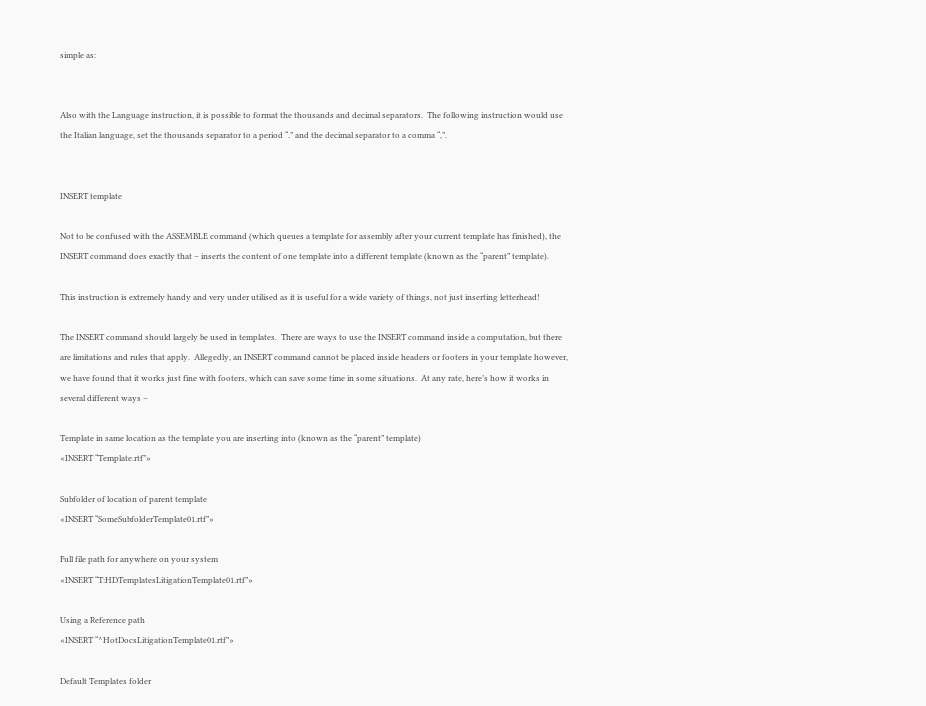simple as:


Also with the Language instruction, it is possible to format the thousands and decimal separators.  The following instruction would use the Italian language, set the thousands separator to a period “.” and the decimal separator to a comma “,”.


INSERT template

Not to be confused with the ASSEMBLE command (which queues a template for assembly after your current template has finished), the INSERT command does exactly that – inserts the content of one template into a different template (known as the “parent” template).

This instruction is extremely handy and very under utilised as it is useful for a wide variety of things, not just inserting letterhead!

The INSERT command should largely be used in templates.  There are ways to use the INSERT command inside a computation, but there are limitations and rules that apply.  Allegedly, an INSERT command cannot be placed inside headers or footers in your template however, we have found that it works just fine with footers, which can save some time in some situations.  At any rate, here’s how it works in several different ways –

Template in same location as the template you are inserting into (known as the “parent” template)
«INSERT “Template.rtf”»

Subfolder of location of parent template
«INSERT “SomeSubfolderTemplate01.rtf”»

Full file path for anywhere on your system
«INSERT “T:HDTemplatesLitigationTemplate01.rtf”»

Using a Reference path
«INSERT “^HotDocsLitigationTemplate01.rtf”»

Default Templates folder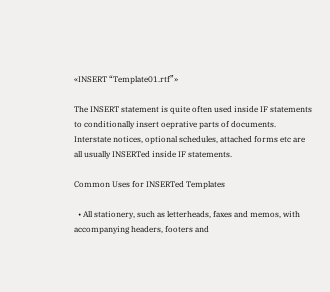«INSERT “Template01.rtf”»

The INSERT statement is quite often used inside IF statements to conditionally insert oeprative parts of documents.  Interstate notices, optional schedules, attached forms etc are all usually INSERTed inside IF statements.

Common Uses for INSERTed Templates

  • All stationery, such as letterheads, faxes and memos, with accompanying headers, footers and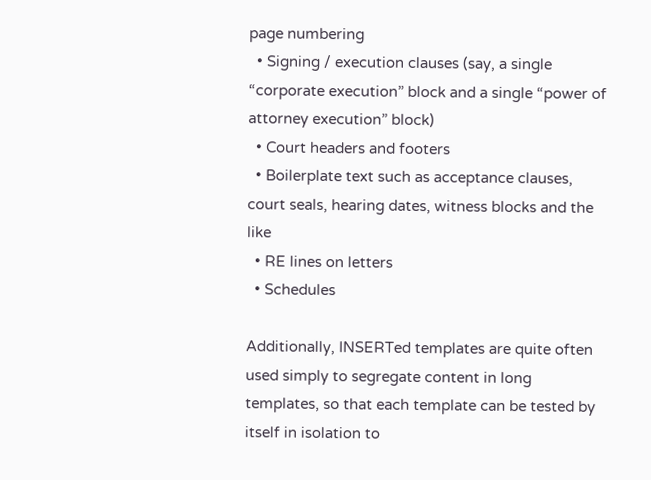page numbering
  • Signing / execution clauses (say, a single “corporate execution” block and a single “power of attorney execution” block)
  • Court headers and footers
  • Boilerplate text such as acceptance clauses, court seals, hearing dates, witness blocks and the like
  • RE lines on letters
  • Schedules

Additionally, INSERTed templates are quite often used simply to segregate content in long templates, so that each template can be tested by itself in isolation to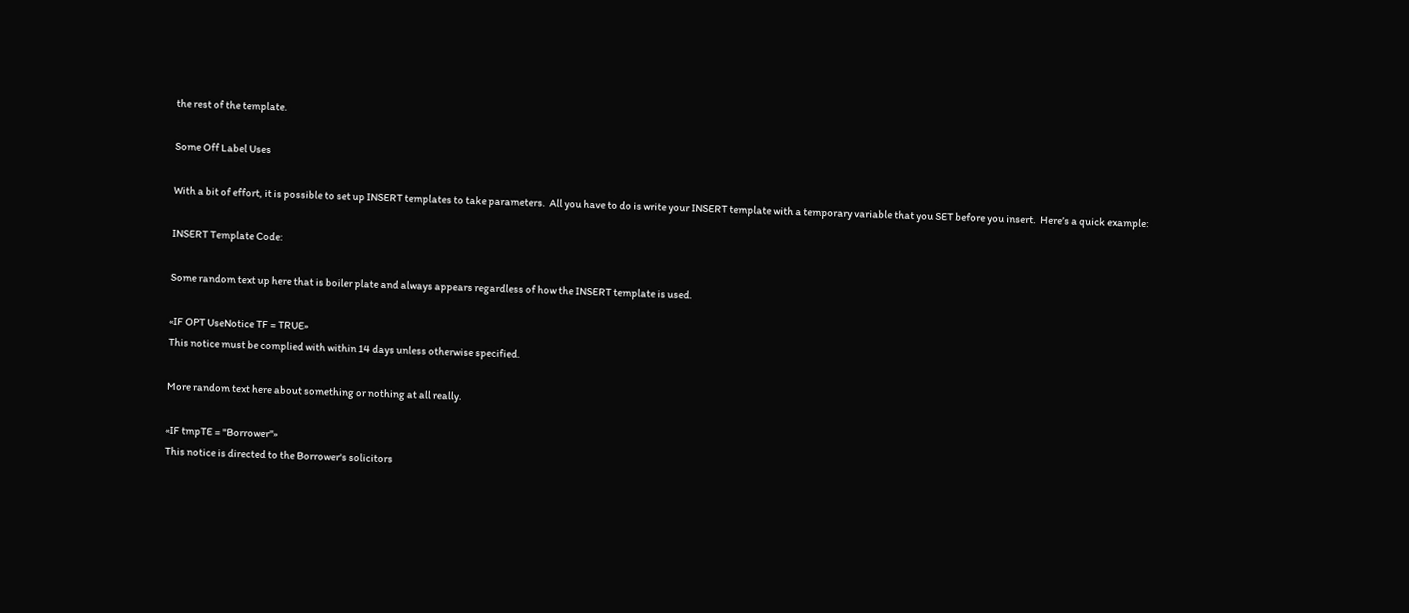the rest of the template.

Some Off Label Uses

With a bit of effort, it is possible to set up INSERT templates to take parameters.  All you have to do is write your INSERT template with a temporary variable that you SET before you insert.  Here’s a quick example:

INSERT Template Code:

Some random text up here that is boiler plate and always appears regardless of how the INSERT template is used.

«IF OPT UseNotice TF = TRUE»
This notice must be complied with within 14 days unless otherwise specified.

More random text here about something or nothing at all really.

«IF tmpTE = "Borrower"»
This notice is directed to the Borrower's solicitors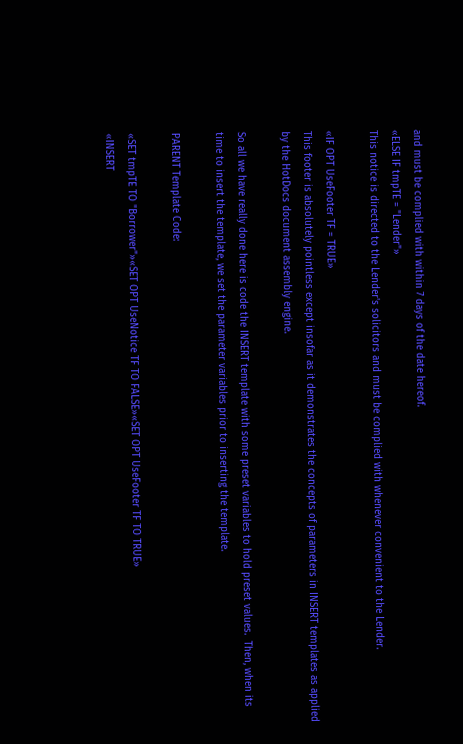and must be complied with within 7 days of the date hereof.
«ELSE IF tmpTE = "Lender"»
This notice is directed to the Lender's solicitors and must be complied with whenever convenient to the Lender.

«IF OPT UseFooter TF = TRUE»
This footer is absolutely pointless except insofar as it demonstrates the concepts of parameters in INSERT templates as applied by the HotDocs document assembly engine.

So all we have really done here is code the INSERT template with some preset variables to hold preset values.  Then, when its time to insert the template, we set the parameter variables prior to inserting the template.

PARENT Template Code:

«SET tmpTE TO "Borrower"»«SET OPT UseNotice TF TO FALSE»«SET OPT UseFooter TF TO TRUE»
«INSERT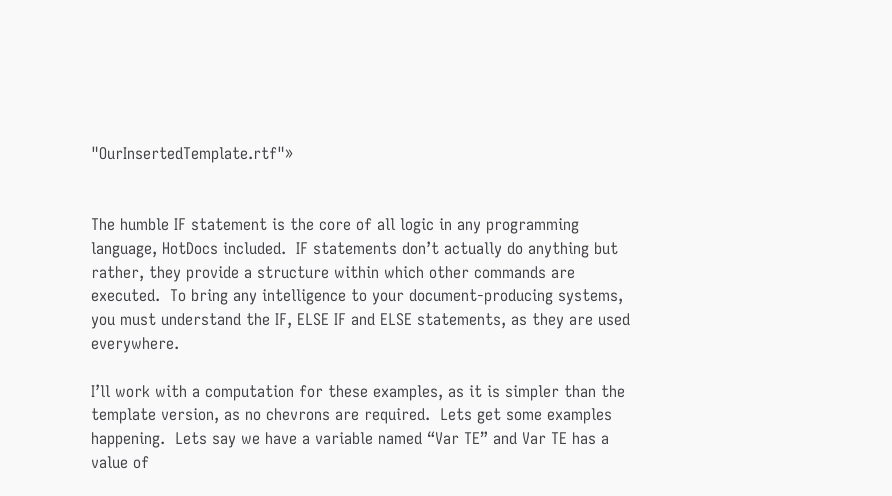"OurInsertedTemplate.rtf"»


The humble IF statement is the core of all logic in any programming language, HotDocs included.  IF statements don’t actually do anything but rather, they provide a structure within which other commands are executed.  To bring any intelligence to your document-producing systems, you must understand the IF, ELSE IF and ELSE statements, as they are used everywhere.

I’ll work with a computation for these examples, as it is simpler than the template version, as no chevrons are required.  Lets get some examples happening.  Lets say we have a variable named “Var TE” and Var TE has a value of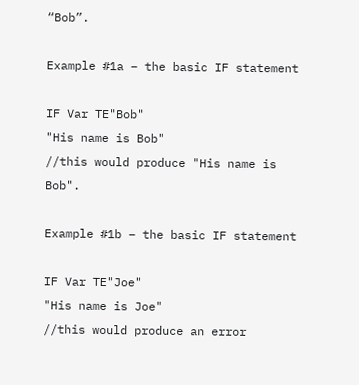“Bob”.

Example #1a – the basic IF statement

IF Var TE"Bob"
"His name is Bob"
//this would produce "His name is Bob".

Example #1b – the basic IF statement

IF Var TE"Joe"
"His name is Joe"
//this would produce an error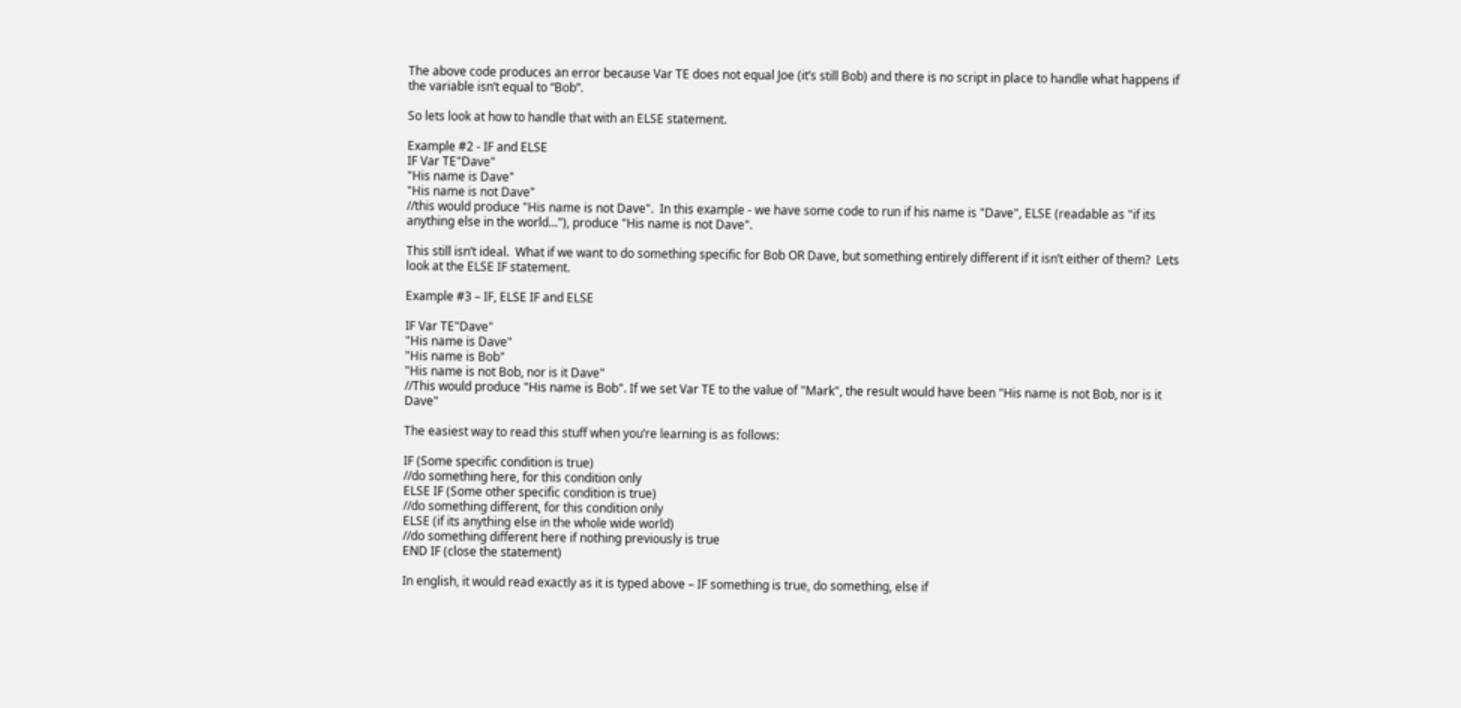The above code produces an error because Var TE does not equal Joe (it’s still Bob) and there is no script in place to handle what happens if the variable isn’t equal to “Bob”.

So lets look at how to handle that with an ELSE statement.

Example #2 - IF and ELSE
IF Var TE"Dave"
"His name is Dave"
"His name is not Dave"
//this would produce "His name is not Dave".  In this example - we have some code to run if his name is "Dave", ELSE (readable as "if its anything else in the world..."), produce "His name is not Dave".

This still isn’t ideal.  What if we want to do something specific for Bob OR Dave, but something entirely different if it isn’t either of them?  Lets look at the ELSE IF statement.

Example #3 – IF, ELSE IF and ELSE

IF Var TE"Dave"
"His name is Dave"
"His name is Bob"
"His name is not Bob, nor is it Dave"
//This would produce "His name is Bob". If we set Var TE to the value of "Mark", the result would have been "His name is not Bob, nor is it Dave"

The easiest way to read this stuff when you’re learning is as follows:

IF (Some specific condition is true)
//do something here, for this condition only
ELSE IF (Some other specific condition is true)
//do something different, for this condition only
ELSE (if its anything else in the whole wide world)
//do something different here if nothing previously is true
END IF (close the statement)

In english, it would read exactly as it is typed above – IF something is true, do something, else if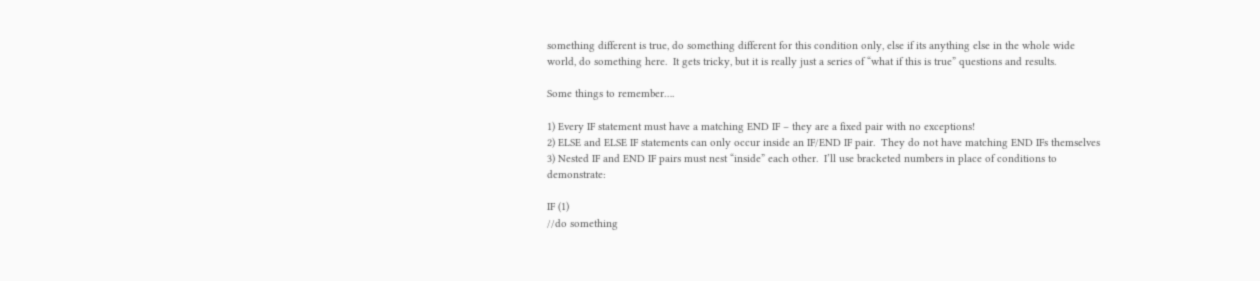something different is true, do something different for this condition only, else if its anything else in the whole wide world, do something here.  It gets tricky, but it is really just a series of “what if this is true” questions and results.

Some things to remember….

1) Every IF statement must have a matching END IF – they are a fixed pair with no exceptions!
2) ELSE and ELSE IF statements can only occur inside an IF/END IF pair.  They do not have matching END IFs themselves
3) Nested IF and END IF pairs must nest “inside” each other.  I’ll use bracketed numbers in place of conditions to demonstrate:

IF (1)
//do something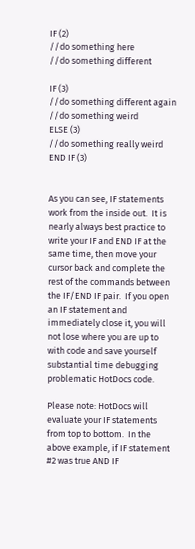IF (2)
//do something here
//do something different

IF (3)
//do something different again
//do something weird
ELSE (3)
//do something really weird
END IF (3)


As you can see, IF statements work from the inside out.  It is nearly always best practice to write your IF and END IF at the same time, then move your cursor back and complete the rest of the commands between the IF/END IF pair.  If you open an IF statement and immediately close it, you will not lose where you are up to with code and save yourself substantial time debugging problematic HotDocs code.

Please note: HotDocs will evaluate your IF statements from top to bottom.  In the above example, if IF statement #2 was true AND IF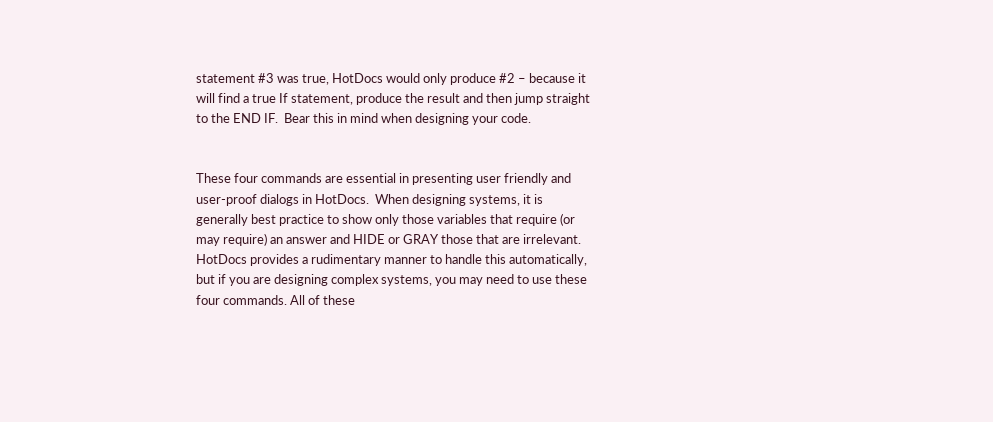statement #3 was true, HotDocs would only produce #2 – because it will find a true If statement, produce the result and then jump straight to the END IF.  Bear this in mind when designing your code.


These four commands are essential in presenting user friendly and user-proof dialogs in HotDocs.  When designing systems, it is generally best practice to show only those variables that require (or may require) an answer and HIDE or GRAY those that are irrelevant.  HotDocs provides a rudimentary manner to handle this automatically, but if you are designing complex systems, you may need to use these four commands. All of these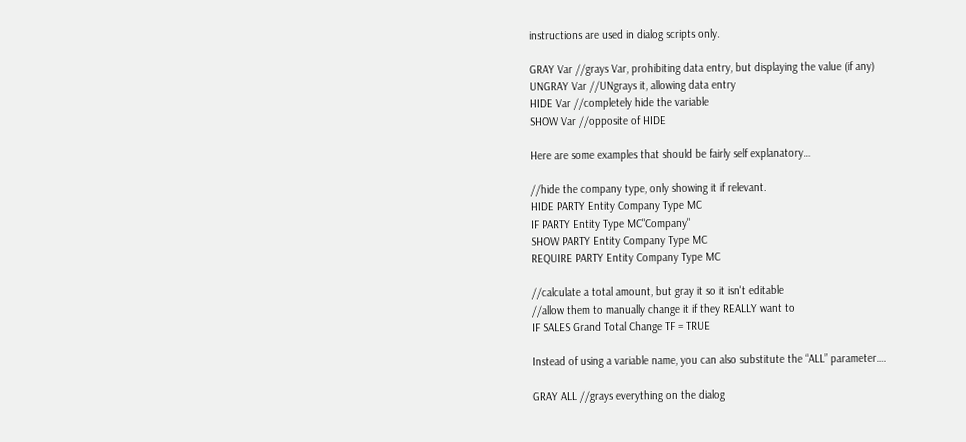instructions are used in dialog scripts only.

GRAY Var //grays Var, prohibiting data entry, but displaying the value (if any)
UNGRAY Var //UNgrays it, allowing data entry
HIDE Var //completely hide the variable
SHOW Var //opposite of HIDE

Here are some examples that should be fairly self explanatory…

//hide the company type, only showing it if relevant.
HIDE PARTY Entity Company Type MC
IF PARTY Entity Type MC"Company"
SHOW PARTY Entity Company Type MC
REQUIRE PARTY Entity Company Type MC

//calculate a total amount, but gray it so it isn't editable
//allow them to manually change it if they REALLY want to
IF SALES Grand Total Change TF = TRUE

Instead of using a variable name, you can also substitute the “ALL” parameter….

GRAY ALL //grays everything on the dialog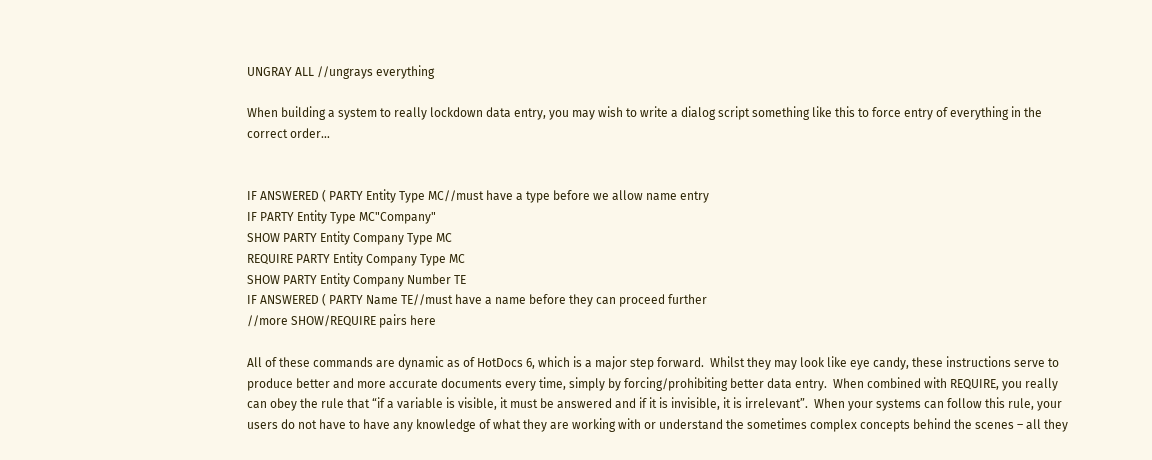UNGRAY ALL //ungrays everything

When building a system to really lockdown data entry, you may wish to write a dialog script something like this to force entry of everything in the correct order…


IF ANSWERED ( PARTY Entity Type MC//must have a type before we allow name entry
IF PARTY Entity Type MC"Company"
SHOW PARTY Entity Company Type MC
REQUIRE PARTY Entity Company Type MC
SHOW PARTY Entity Company Number TE
IF ANSWERED ( PARTY Name TE//must have a name before they can proceed further
//more SHOW/REQUIRE pairs here

All of these commands are dynamic as of HotDocs 6, which is a major step forward.  Whilst they may look like eye candy, these instructions serve to produce better and more accurate documents every time, simply by forcing/prohibiting better data entry.  When combined with REQUIRE, you really can obey the rule that “if a variable is visible, it must be answered and if it is invisible, it is irrelevant”.  When your systems can follow this rule, your users do not have to have any knowledge of what they are working with or understand the sometimes complex concepts behind the scenes – all they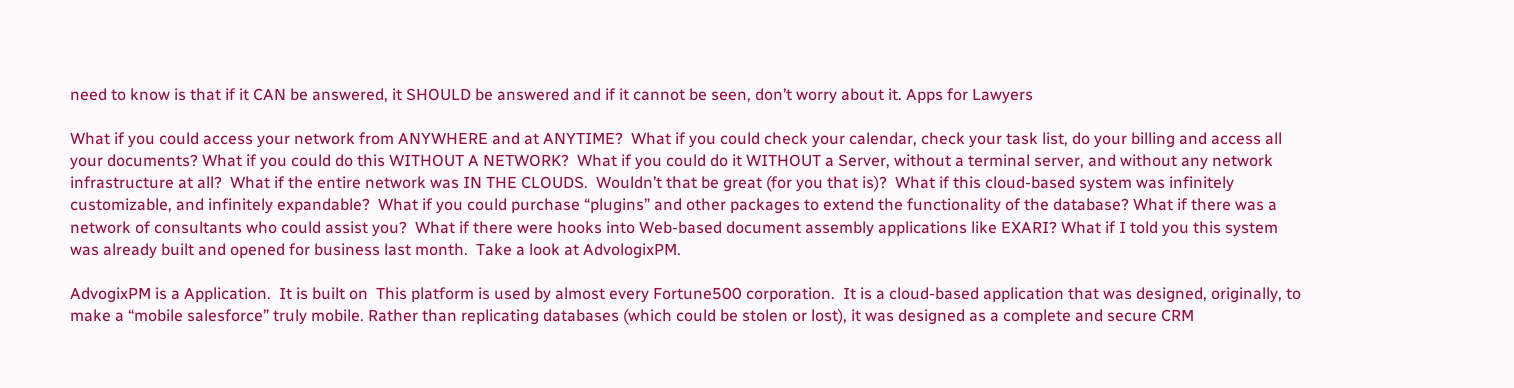need to know is that if it CAN be answered, it SHOULD be answered and if it cannot be seen, don’t worry about it. Apps for Lawyers

What if you could access your network from ANYWHERE and at ANYTIME?  What if you could check your calendar, check your task list, do your billing and access all your documents? What if you could do this WITHOUT A NETWORK?  What if you could do it WITHOUT a Server, without a terminal server, and without any network infrastructure at all?  What if the entire network was IN THE CLOUDS.  Wouldn’t that be great (for you that is)?  What if this cloud-based system was infinitely customizable, and infinitely expandable?  What if you could purchase “plugins” and other packages to extend the functionality of the database? What if there was a network of consultants who could assist you?  What if there were hooks into Web-based document assembly applications like EXARI? What if I told you this system was already built and opened for business last month.  Take a look at AdvologixPM.

AdvogixPM is a Application.  It is built on  This platform is used by almost every Fortune500 corporation.  It is a cloud-based application that was designed, originally, to make a “mobile salesforce” truly mobile. Rather than replicating databases (which could be stolen or lost), it was designed as a complete and secure CRM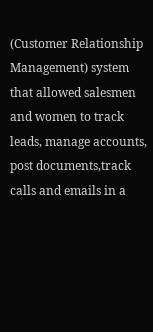(Customer Relationship Management) system that allowed salesmen and women to track leads, manage accounts, post documents,track calls and emails in a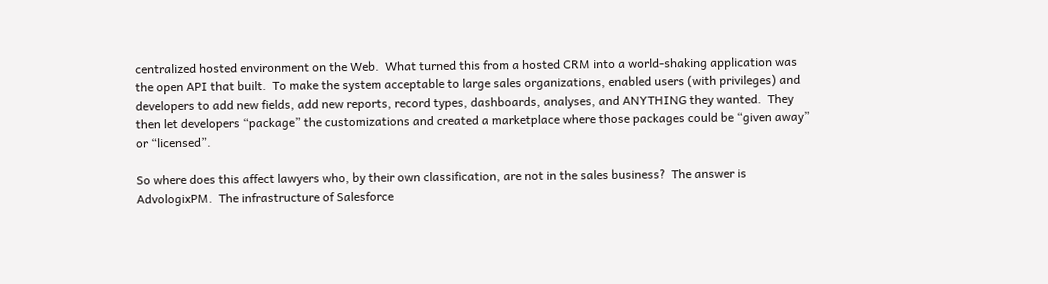centralized hosted environment on the Web.  What turned this from a hosted CRM into a world-shaking application was the open API that built.  To make the system acceptable to large sales organizations, enabled users (with privileges) and developers to add new fields, add new reports, record types, dashboards, analyses, and ANYTHING they wanted.  They then let developers “package” the customizations and created a marketplace where those packages could be “given away” or “licensed”.

So where does this affect lawyers who, by their own classification, are not in the sales business?  The answer is AdvologixPM.  The infrastructure of Salesforce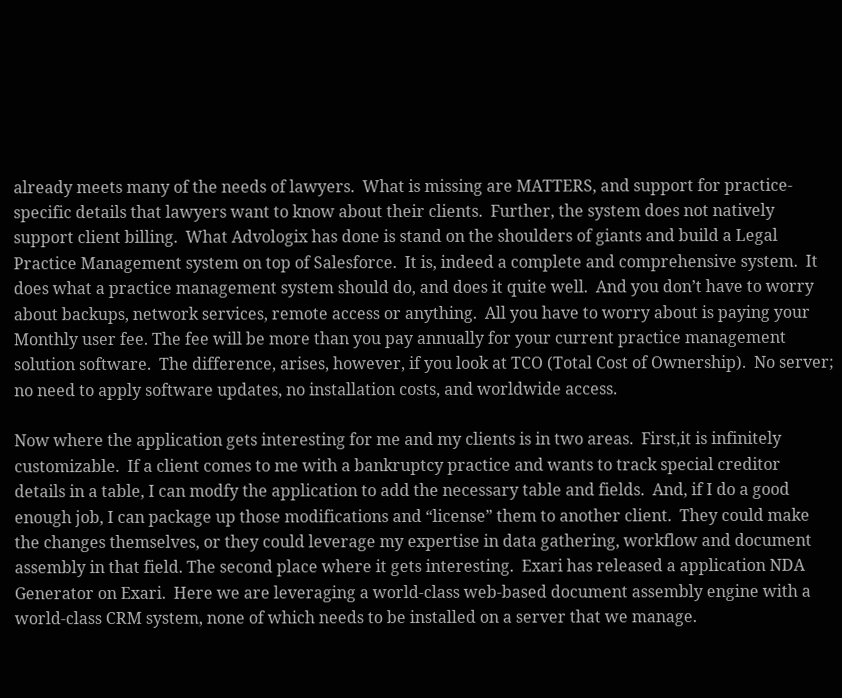already meets many of the needs of lawyers.  What is missing are MATTERS, and support for practice-specific details that lawyers want to know about their clients.  Further, the system does not natively support client billing.  What Advologix has done is stand on the shoulders of giants and build a Legal Practice Management system on top of Salesforce.  It is, indeed a complete and comprehensive system.  It does what a practice management system should do, and does it quite well.  And you don’t have to worry about backups, network services, remote access or anything.  All you have to worry about is paying your Monthly user fee. The fee will be more than you pay annually for your current practice management solution software.  The difference, arises, however, if you look at TCO (Total Cost of Ownership).  No server; no need to apply software updates, no installation costs, and worldwide access.

Now where the application gets interesting for me and my clients is in two areas.  First,it is infinitely customizable.  If a client comes to me with a bankruptcy practice and wants to track special creditor details in a table, I can modfy the application to add the necessary table and fields.  And, if I do a good enough job, I can package up those modifications and “license” them to another client.  They could make the changes themselves, or they could leverage my expertise in data gathering, workflow and document assembly in that field. The second place where it gets interesting.  Exari has released a application NDA Generator on Exari.  Here we are leveraging a world-class web-based document assembly engine with a world-class CRM system, none of which needs to be installed on a server that we manage.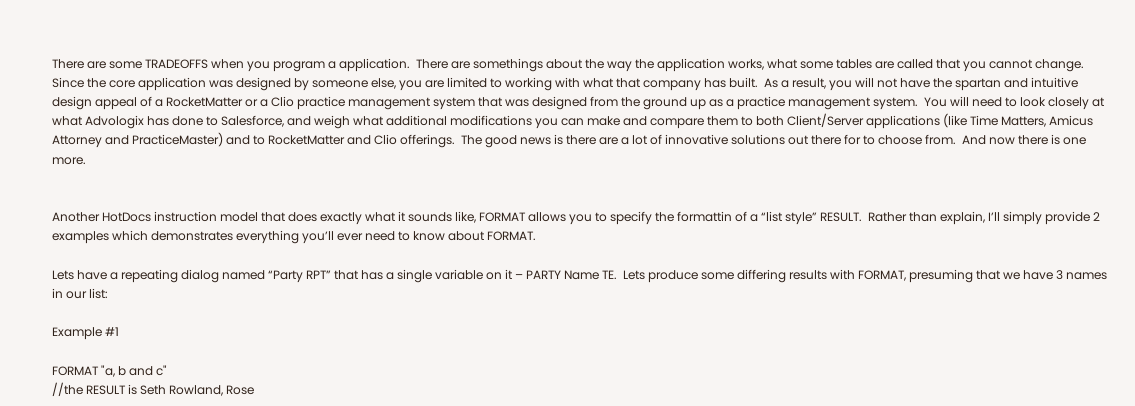There are some TRADEOFFS when you program a application.  There are somethings about the way the application works, what some tables are called that you cannot change.  Since the core application was designed by someone else, you are limited to working with what that company has built.  As a result, you will not have the spartan and intuitive design appeal of a RocketMatter or a Clio practice management system that was designed from the ground up as a practice management system.  You will need to look closely at what Advologix has done to Salesforce, and weigh what additional modifications you can make and compare them to both Client/Server applications (like Time Matters, Amicus Attorney and PracticeMaster) and to RocketMatter and Clio offerings.  The good news is there are a lot of innovative solutions out there for to choose from.  And now there is one more.


Another HotDocs instruction model that does exactly what it sounds like, FORMAT allows you to specify the formattin of a “list style” RESULT.  Rather than explain, I’ll simply provide 2 examples which demonstrates everything you’ll ever need to know about FORMAT.

Lets have a repeating dialog named “Party RPT” that has a single variable on it – PARTY Name TE.  Lets produce some differing results with FORMAT, presuming that we have 3 names in our list:

Example #1

FORMAT "a, b and c"
//the RESULT is Seth Rowland, Rose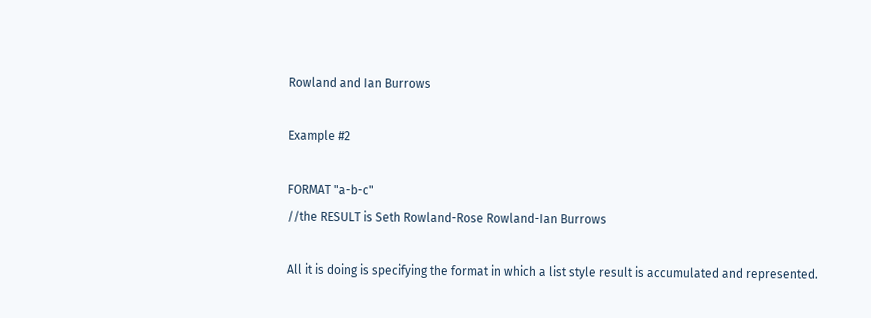Rowland and Ian Burrows

Example #2

FORMAT "a-b-c"
//the RESULT is Seth Rowland-Rose Rowland-Ian Burrows

All it is doing is specifying the format in which a list style result is accumulated and represented.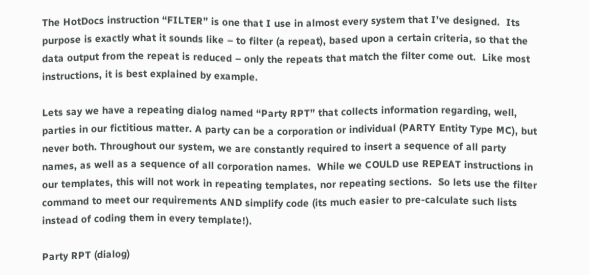The HotDocs instruction “FILTER” is one that I use in almost every system that I’ve designed.  Its purpose is exactly what it sounds like – to filter (a repeat), based upon a certain criteria, so that the data output from the repeat is reduced – only the repeats that match the filter come out.  Like most instructions, it is best explained by example.

Lets say we have a repeating dialog named “Party RPT” that collects information regarding, well, parties in our fictitious matter. A party can be a corporation or individual (PARTY Entity Type MC), but never both. Throughout our system, we are constantly required to insert a sequence of all party names, as well as a sequence of all corporation names.  While we COULD use REPEAT instructions in our templates, this will not work in repeating templates, nor repeating sections.  So lets use the filter command to meet our requirements AND simplify code (its much easier to pre-calculate such lists instead of coding them in every template!).

Party RPT (dialog)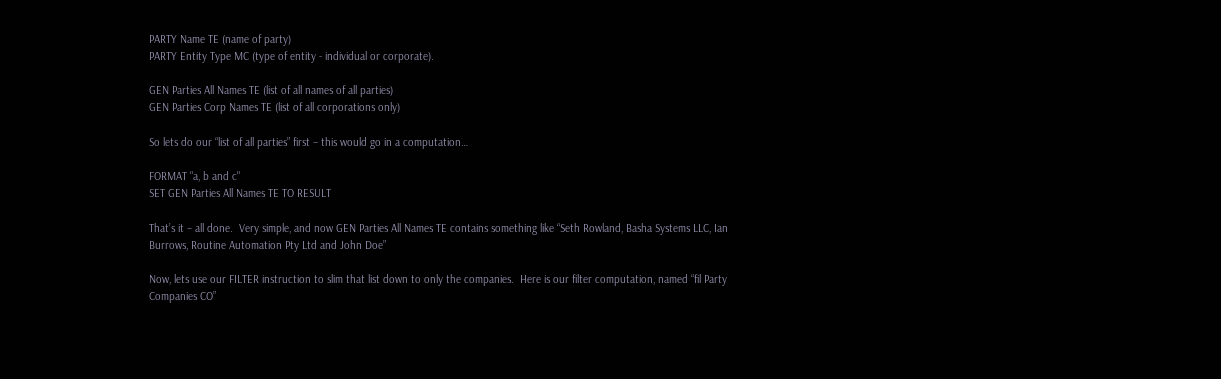PARTY Name TE (name of party)
PARTY Entity Type MC (type of entity - individual or corporate).

GEN Parties All Names TE (list of all names of all parties)
GEN Parties Corp Names TE (list of all corporations only)

So lets do our “list of all parties” first – this would go in a computation…

FORMAT "a, b and c"
SET GEN Parties All Names TE TO RESULT

That’s it – all done.  Very simple, and now GEN Parties All Names TE contains something like “Seth Rowland, Basha Systems LLC, Ian Burrows, Routine Automation Pty Ltd and John Doe”

Now, lets use our FILTER instruction to slim that list down to only the companies.  Here is our filter computation, named “fil Party Companies CO”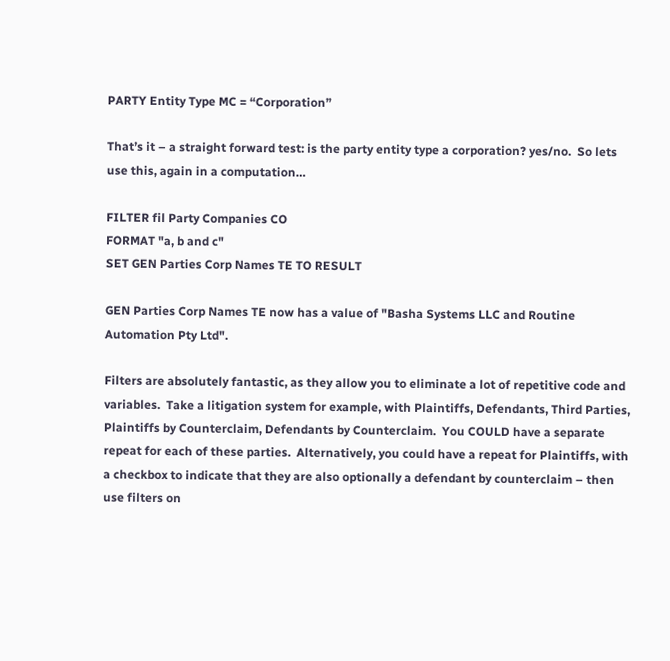PARTY Entity Type MC = “Corporation”

That’s it – a straight forward test: is the party entity type a corporation? yes/no.  So lets use this, again in a computation…

FILTER fil Party Companies CO
FORMAT "a, b and c"
SET GEN Parties Corp Names TE TO RESULT

GEN Parties Corp Names TE now has a value of "Basha Systems LLC and Routine Automation Pty Ltd".

Filters are absolutely fantastic, as they allow you to eliminate a lot of repetitive code and variables.  Take a litigation system for example, with Plaintiffs, Defendants, Third Parties, Plaintiffs by Counterclaim, Defendants by Counterclaim.  You COULD have a separate repeat for each of these parties.  Alternatively, you could have a repeat for Plaintiffs, with a checkbox to indicate that they are also optionally a defendant by counterclaim – then use filters on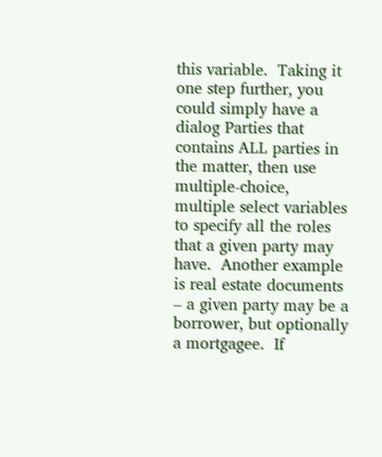this variable.  Taking it one step further, you could simply have a dialog Parties that contains ALL parties in the matter, then use multiple-choice, multiple select variables to specify all the roles that a given party may have.  Another example is real estate documents – a given party may be a borrower, but optionally a mortgagee.  If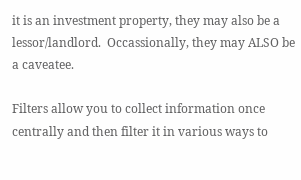it is an investment property, they may also be a lessor/landlord.  Occassionally, they may ALSO be a caveatee.

Filters allow you to collect information once centrally and then filter it in various ways to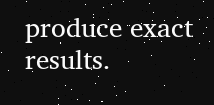produce exact results.